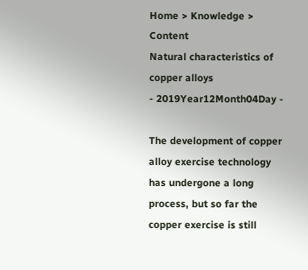Home > Knowledge > Content
Natural characteristics of copper alloys
- 2019Year12Month04Day -

The development of copper alloy exercise technology has undergone a long process, but so far the copper exercise is still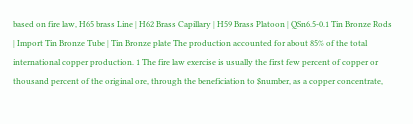based on fire law, H65 brass Line | H62 Brass Capillary | H59 Brass Platoon | QSn6.5-0.1 Tin Bronze Rods | Import Tin Bronze Tube | Tin Bronze plate The production accounted for about 85% of the total international copper production. 1 The fire law exercise is usually the first few percent of copper or thousand percent of the original ore, through the beneficiation to $number, as a copper concentrate,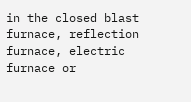in the closed blast furnace, reflection furnace, electric furnace or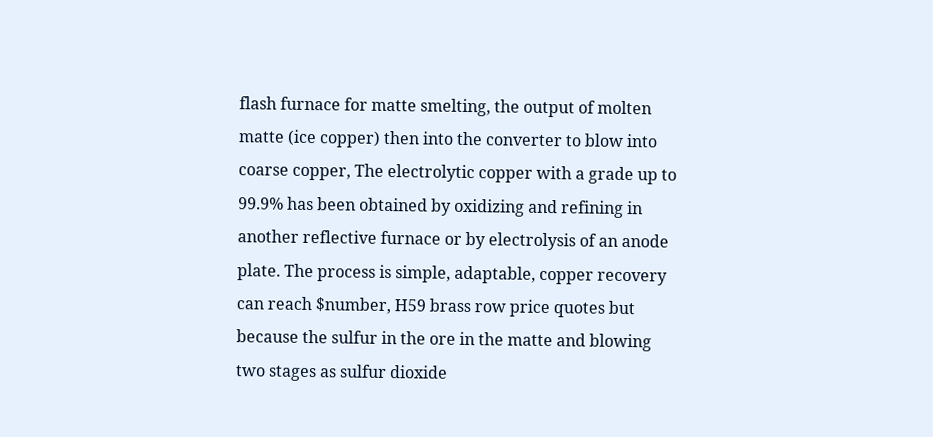flash furnace for matte smelting, the output of molten matte (ice copper) then into the converter to blow into coarse copper, The electrolytic copper with a grade up to 99.9% has been obtained by oxidizing and refining in another reflective furnace or by electrolysis of an anode plate. The process is simple, adaptable, copper recovery can reach $number, H59 brass row price quotes but because the sulfur in the ore in the matte and blowing two stages as sulfur dioxide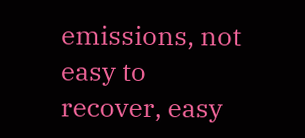emissions, not easy to recover, easy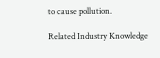to cause pollution.

Related Industry Knowledge